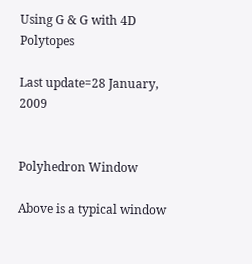Using G & G with 4D Polytopes

Last update=28 January, 2009


Polyhedron Window

Above is a typical window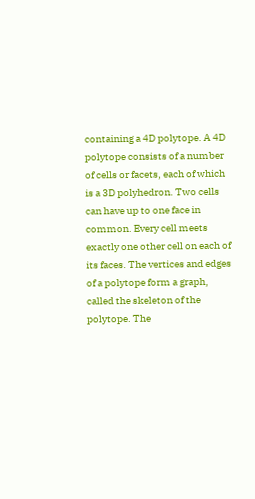containing a 4D polytope. A 4D polytope consists of a number of cells or facets, each of which is a 3D polyhedron. Two cells can have up to one face in common. Every cell meets exactly one other cell on each of its faces. The vertices and edges of a polytope form a graph, called the skeleton of the polytope. The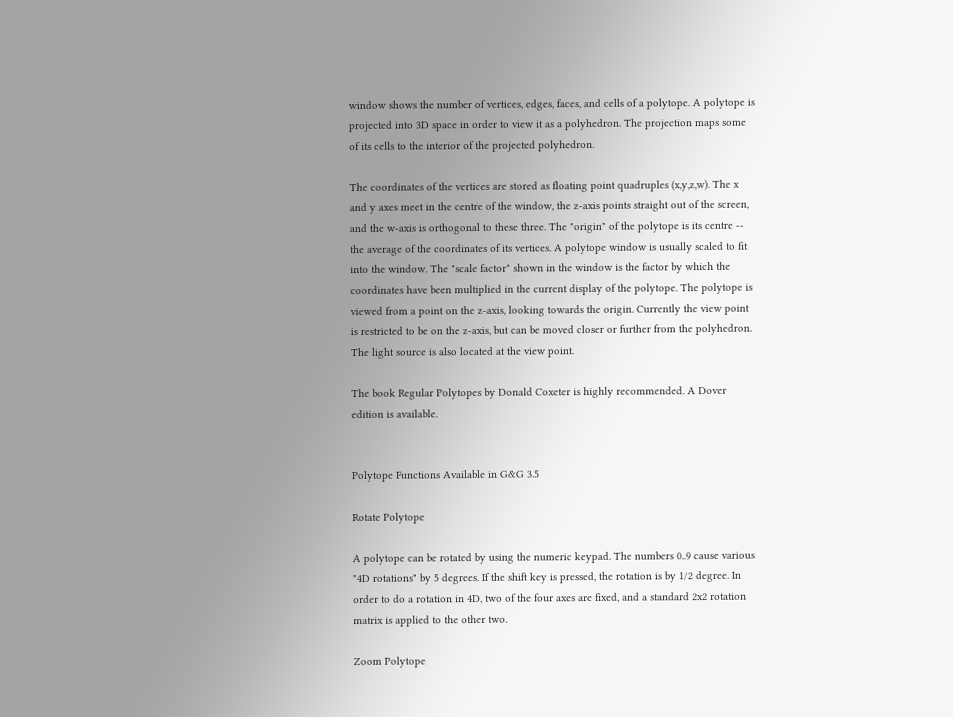window shows the number of vertices, edges, faces, and cells of a polytope. A polytope is projected into 3D space in order to view it as a polyhedron. The projection maps some of its cells to the interior of the projected polyhedron.

The coordinates of the vertices are stored as floating point quadruples (x,y,z,w). The x and y axes meet in the centre of the window, the z-axis points straight out of the screen, and the w-axis is orthogonal to these three. The "origin" of the polytope is its centre -- the average of the coordinates of its vertices. A polytope window is usually scaled to fit into the window. The "scale factor" shown in the window is the factor by which the coordinates have been multiplied in the current display of the polytope. The polytope is viewed from a point on the z-axis, looking towards the origin. Currently the view point is restricted to be on the z-axis, but can be moved closer or further from the polyhedron. The light source is also located at the view point.

The book Regular Polytopes by Donald Coxeter is highly recommended. A Dover edition is available.


Polytope Functions Available in G&G 3.5

Rotate Polytope

A polytope can be rotated by using the numeric keypad. The numbers 0..9 cause various "4D rotations" by 5 degrees. If the shift key is pressed, the rotation is by 1/2 degree. In order to do a rotation in 4D, two of the four axes are fixed, and a standard 2x2 rotation matrix is applied to the other two.

Zoom Polytope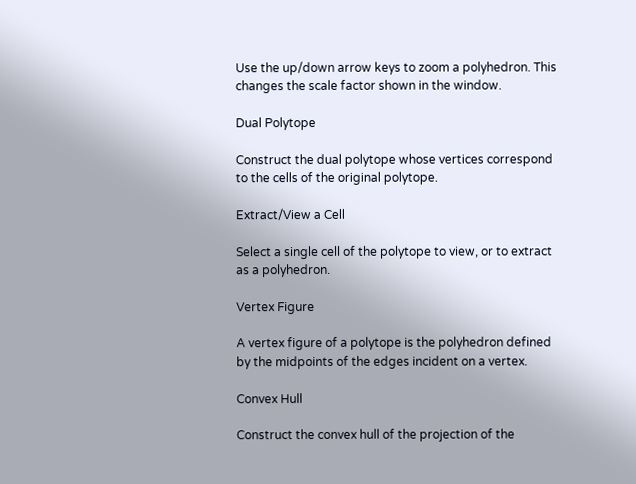Use the up/down arrow keys to zoom a polyhedron. This changes the scale factor shown in the window.

Dual Polytope

Construct the dual polytope whose vertices correspond to the cells of the original polytope.

Extract/View a Cell

Select a single cell of the polytope to view, or to extract as a polyhedron.

Vertex Figure

A vertex figure of a polytope is the polyhedron defined by the midpoints of the edges incident on a vertex.

Convex Hull

Construct the convex hull of the projection of the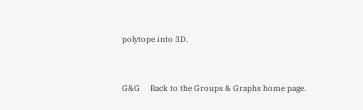polytope into 3D.


G&G     Back to the Groups & Graphs home page.